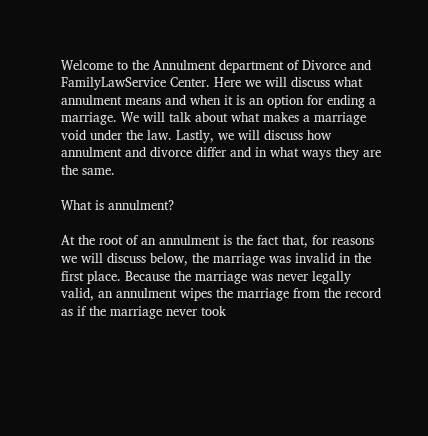Welcome to the Annulment department of Divorce and FamilyLawService Center. Here we will discuss what annulment means and when it is an option for ending a marriage. We will talk about what makes a marriage void under the law. Lastly, we will discuss how annulment and divorce differ and in what ways they are the same.

What is annulment?

At the root of an annulment is the fact that, for reasons we will discuss below, the marriage was invalid in the first place. Because the marriage was never legally valid, an annulment wipes the marriage from the record as if the marriage never took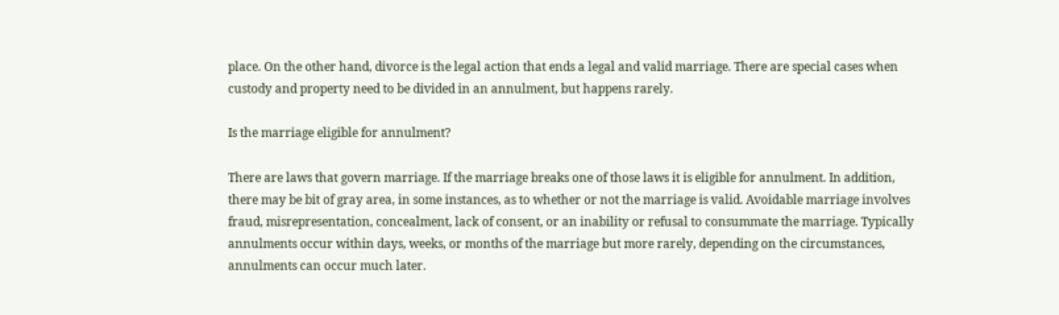place. On the other hand, divorce is the legal action that ends a legal and valid marriage. There are special cases when custody and property need to be divided in an annulment, but happens rarely.

Is the marriage eligible for annulment?

There are laws that govern marriage. If the marriage breaks one of those laws it is eligible for annulment. In addition, there may be bit of gray area, in some instances, as to whether or not the marriage is valid. Avoidable marriage involves fraud, misrepresentation, concealment, lack of consent, or an inability or refusal to consummate the marriage. Typically annulments occur within days, weeks, or months of the marriage but more rarely, depending on the circumstances, annulments can occur much later.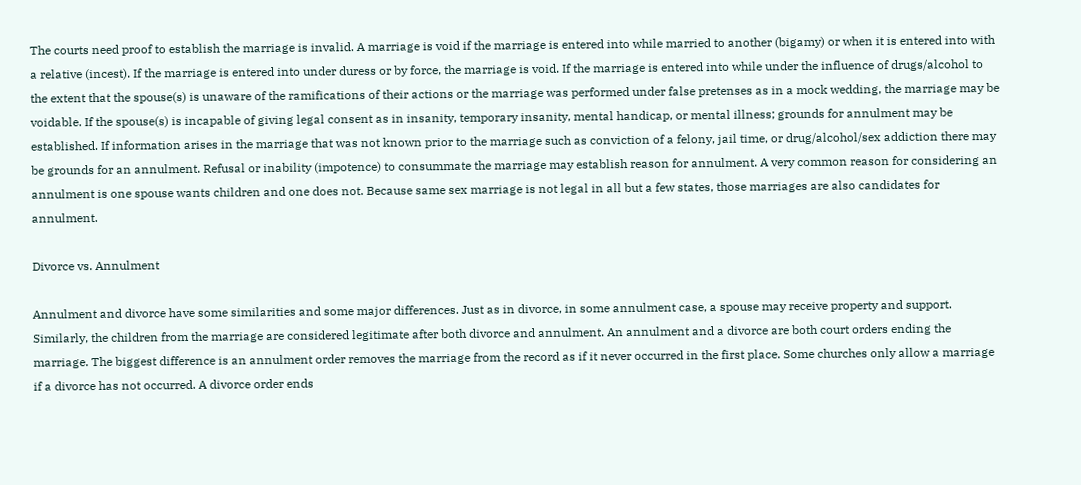The courts need proof to establish the marriage is invalid. A marriage is void if the marriage is entered into while married to another (bigamy) or when it is entered into with a relative (incest). If the marriage is entered into under duress or by force, the marriage is void. If the marriage is entered into while under the influence of drugs/alcohol to the extent that the spouse(s) is unaware of the ramifications of their actions or the marriage was performed under false pretenses as in a mock wedding, the marriage may be voidable. If the spouse(s) is incapable of giving legal consent as in insanity, temporary insanity, mental handicap, or mental illness; grounds for annulment may be established. If information arises in the marriage that was not known prior to the marriage such as conviction of a felony, jail time, or drug/alcohol/sex addiction there may be grounds for an annulment. Refusal or inability (impotence) to consummate the marriage may establish reason for annulment. A very common reason for considering an annulment is one spouse wants children and one does not. Because same sex marriage is not legal in all but a few states, those marriages are also candidates for annulment.

Divorce vs. Annulment

Annulment and divorce have some similarities and some major differences. Just as in divorce, in some annulment case, a spouse may receive property and support. Similarly, the children from the marriage are considered legitimate after both divorce and annulment. An annulment and a divorce are both court orders ending the marriage. The biggest difference is an annulment order removes the marriage from the record as if it never occurred in the first place. Some churches only allow a marriage if a divorce has not occurred. A divorce order ends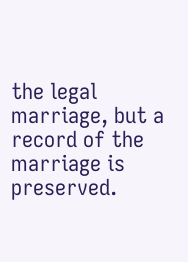the legal marriage, but a record of the marriage is preserved.